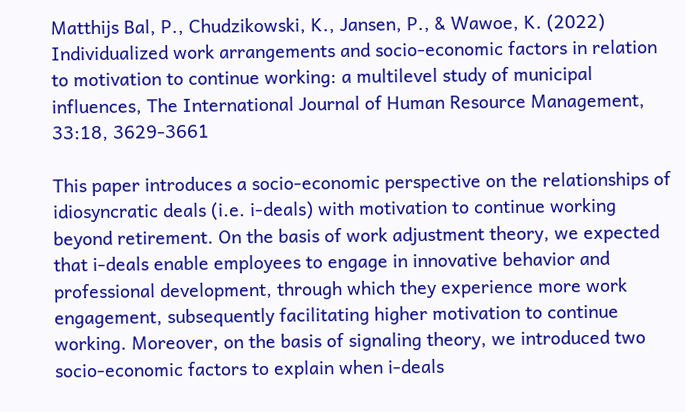Matthijs Bal, P., Chudzikowski, K., Jansen, P., & Wawoe, K. (2022) Individualized work arrangements and socio-economic factors in relation to motivation to continue working: a multilevel study of municipal influences, The International Journal of Human Resource Management, 33:18, 3629-3661

This paper introduces a socio-economic perspective on the relationships of idiosyncratic deals (i.e. i-deals) with motivation to continue working beyond retirement. On the basis of work adjustment theory, we expected that i-deals enable employees to engage in innovative behavior and professional development, through which they experience more work engagement, subsequently facilitating higher motivation to continue working. Moreover, on the basis of signaling theory, we introduced two socio-economic factors to explain when i-deals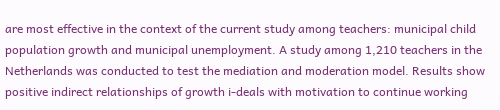are most effective in the context of the current study among teachers: municipal child population growth and municipal unemployment. A study among 1,210 teachers in the Netherlands was conducted to test the mediation and moderation model. Results show positive indirect relationships of growth i-deals with motivation to continue working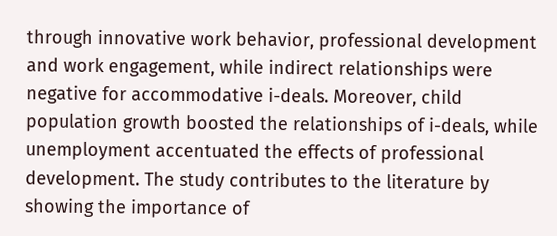through innovative work behavior, professional development and work engagement, while indirect relationships were negative for accommodative i-deals. Moreover, child population growth boosted the relationships of i-deals, while unemployment accentuated the effects of professional development. The study contributes to the literature by showing the importance of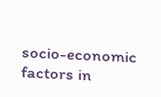socio-economic factors in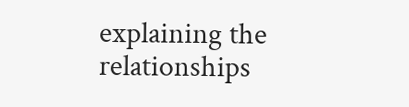explaining the relationships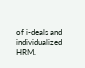of i-deals and individualized HRM.